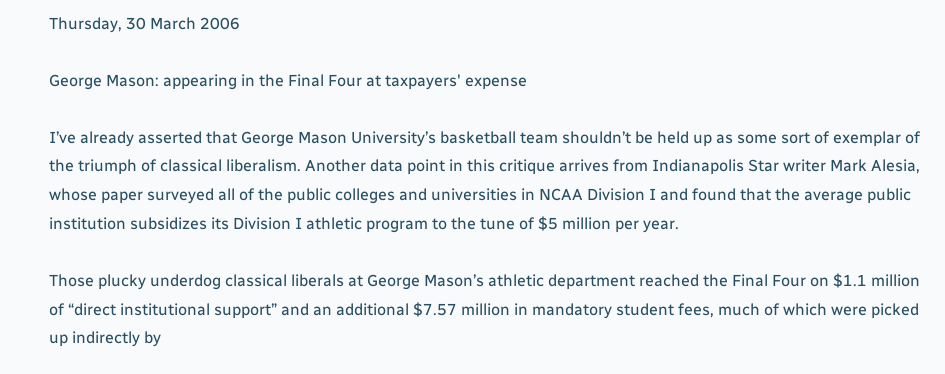Thursday, 30 March 2006

George Mason: appearing in the Final Four at taxpayers' expense

I’ve already asserted that George Mason University’s basketball team shouldn’t be held up as some sort of exemplar of the triumph of classical liberalism. Another data point in this critique arrives from Indianapolis Star writer Mark Alesia, whose paper surveyed all of the public colleges and universities in NCAA Division I and found that the average public institution subsidizes its Division I athletic program to the tune of $5 million per year.

Those plucky underdog classical liberals at George Mason’s athletic department reached the Final Four on $1.1 million of “direct institutional support” and an additional $7.57 million in mandatory student fees, much of which were picked up indirectly by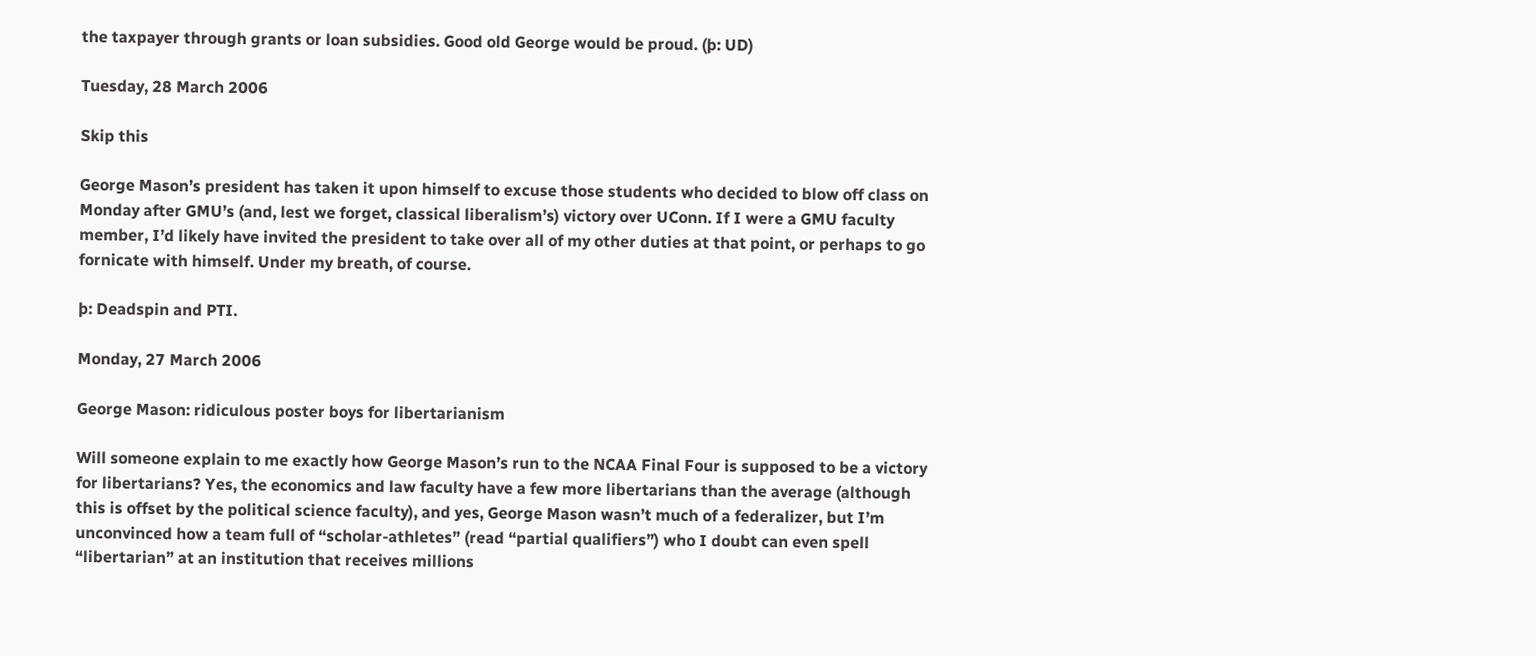the taxpayer through grants or loan subsidies. Good old George would be proud. (þ: UD)

Tuesday, 28 March 2006

Skip this

George Mason’s president has taken it upon himself to excuse those students who decided to blow off class on Monday after GMU’s (and, lest we forget, classical liberalism’s) victory over UConn. If I were a GMU faculty member, I’d likely have invited the president to take over all of my other duties at that point, or perhaps to go fornicate with himself. Under my breath, of course.

þ: Deadspin and PTI.

Monday, 27 March 2006

George Mason: ridiculous poster boys for libertarianism

Will someone explain to me exactly how George Mason’s run to the NCAA Final Four is supposed to be a victory for libertarians? Yes, the economics and law faculty have a few more libertarians than the average (although this is offset by the political science faculty), and yes, George Mason wasn’t much of a federalizer, but I’m unconvinced how a team full of “scholar-athletes” (read “partial qualifiers”) who I doubt can even spell “libertarian” at an institution that receives millions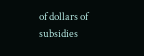of dollars of subsidies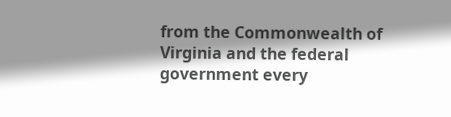from the Commonwealth of Virginia and the federal government every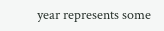year represents some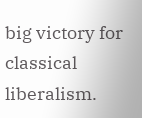big victory for classical liberalism.